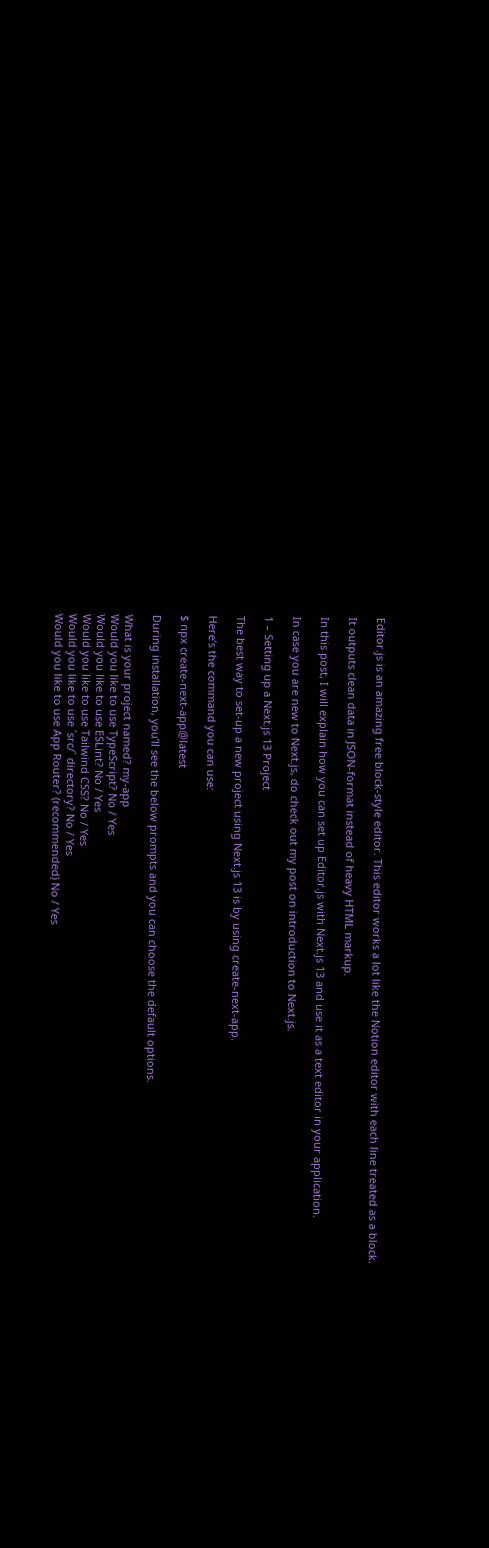Editor.js is an amazing free block-style editor. This editor works a lot like the Notion editor with each line treated as a block.

It outputs clean data in JSON-format instead of heavy HTML markup.

In this post, I will explain how you can set up Editor.js with Next.js 13 and use it as a text editor in your application.

In case you are new to Next.js, do check out my post on introduction to Next.js.

1 – Setting up a Next.js 13 Project

The best way to set-up a new project using Next.js 13 is by using create-next-app.

Here’s the command you can use:

$ npx create-next-app@latest

During installation, you’ll see the below prompts and you can choose the default options.

What is your project named? my-app
Would you like to use TypeScript? No / Yes
Would you like to use ESLint? No / Yes
Would you like to use Tailwind CSS? No / Yes
Would you like to use `src/` directory? No / Yes
Would you like to use App Router? (recommended) No / Yes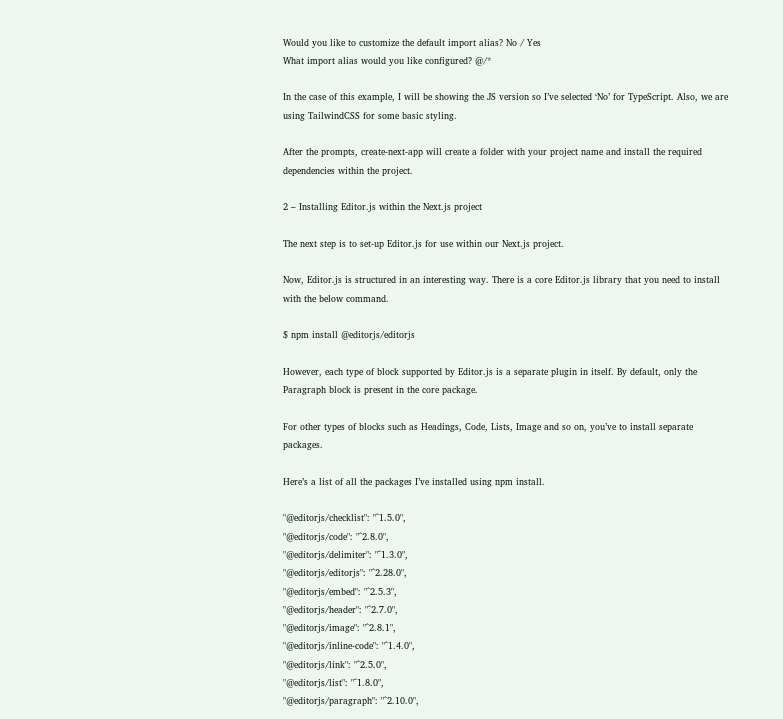Would you like to customize the default import alias? No / Yes
What import alias would you like configured? @/*

In the case of this example, I will be showing the JS version so I’ve selected ‘No’ for TypeScript. Also, we are using TailwindCSS for some basic styling.

After the prompts, create-next-app will create a folder with your project name and install the required dependencies within the project.

2 – Installing Editor.js within the Next.js project

The next step is to set-up Editor.js for use within our Next.js project.

Now, Editor.js is structured in an interesting way. There is a core Editor.js library that you need to install with the below command.

$ npm install @editorjs/editorjs

However, each type of block supported by Editor.js is a separate plugin in itself. By default, only the Paragraph block is present in the core package.

For other types of blocks such as Headings, Code, Lists, Image and so on, you’ve to install separate packages.

Here’s a list of all the packages I’ve installed using npm install.

"@editorjs/checklist": "^1.5.0",
"@editorjs/code": "^2.8.0",
"@editorjs/delimiter": "^1.3.0",
"@editorjs/editorjs": "^2.28.0",
"@editorjs/embed": "^2.5.3",
"@editorjs/header": "^2.7.0",
"@editorjs/image": "^2.8.1",
"@editorjs/inline-code": "^1.4.0",
"@editorjs/link": "^2.5.0",
"@editorjs/list": "^1.8.0",
"@editorjs/paragraph": "^2.10.0",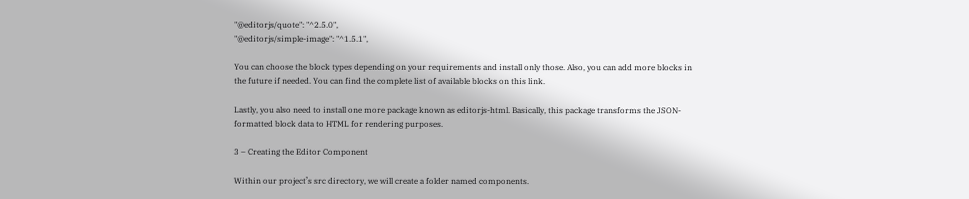"@editorjs/quote": "^2.5.0",
"@editorjs/simple-image": "^1.5.1",

You can choose the block types depending on your requirements and install only those. Also, you can add more blocks in the future if needed. You can find the complete list of available blocks on this link.

Lastly, you also need to install one more package known as editorjs-html. Basically, this package transforms the JSON-formatted block data to HTML for rendering purposes.

3 – Creating the Editor Component

Within our project’s src directory, we will create a folder named components.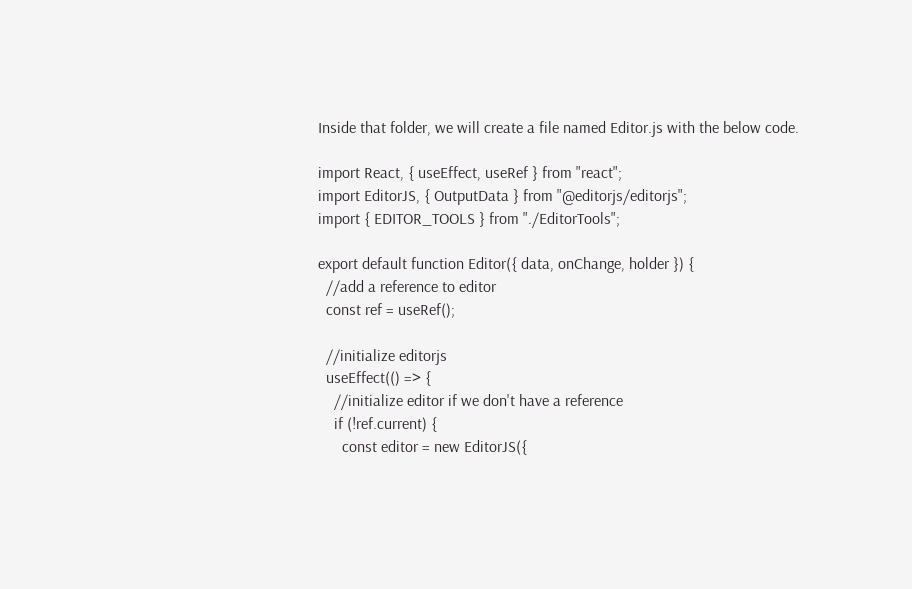Inside that folder, we will create a file named Editor.js with the below code.

import React, { useEffect, useRef } from "react";
import EditorJS, { OutputData } from "@editorjs/editorjs";
import { EDITOR_TOOLS } from "./EditorTools";

export default function Editor({ data, onChange, holder }) {
  //add a reference to editor
  const ref = useRef();

  //initialize editorjs
  useEffect(() => {
    //initialize editor if we don't have a reference
    if (!ref.current) {
      const editor = new EditorJS({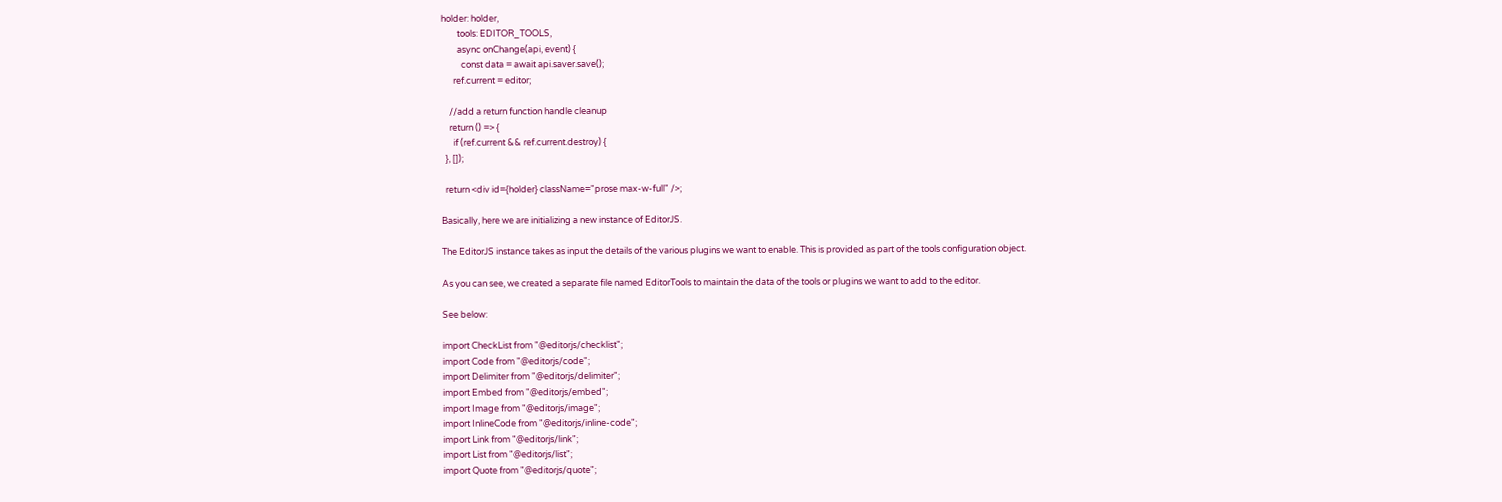holder: holder,
        tools: EDITOR_TOOLS,
        async onChange(api, event) {
          const data = await api.saver.save();
      ref.current = editor;

    //add a return function handle cleanup
    return () => {
      if (ref.current && ref.current.destroy) {
  }, []);

  return <div id={holder} className="prose max-w-full" />;

Basically, here we are initializing a new instance of EditorJS.

The EditorJS instance takes as input the details of the various plugins we want to enable. This is provided as part of the tools configuration object.

As you can see, we created a separate file named EditorTools to maintain the data of the tools or plugins we want to add to the editor.

See below:

import CheckList from "@editorjs/checklist";
import Code from "@editorjs/code";
import Delimiter from "@editorjs/delimiter";
import Embed from "@editorjs/embed";
import Image from "@editorjs/image";
import InlineCode from "@editorjs/inline-code";
import Link from "@editorjs/link";
import List from "@editorjs/list";
import Quote from "@editorjs/quote";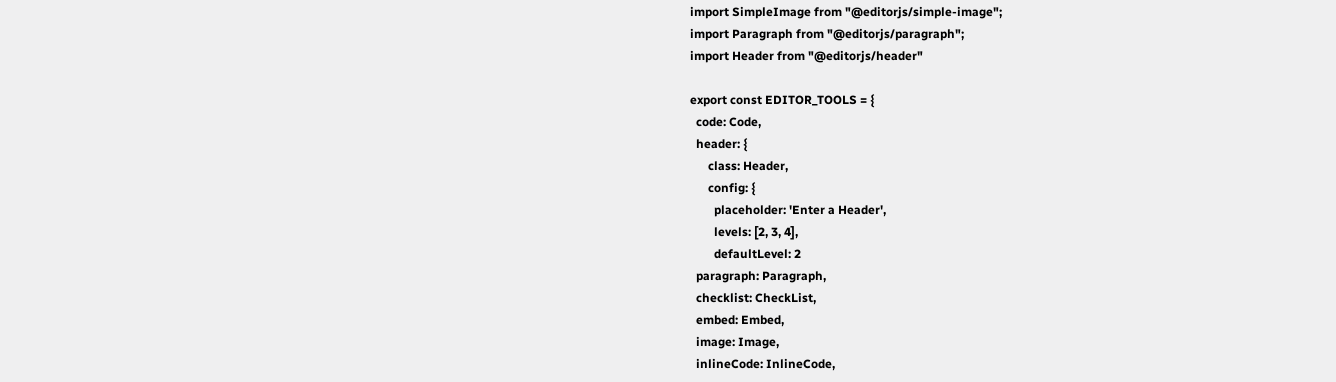import SimpleImage from "@editorjs/simple-image";
import Paragraph from "@editorjs/paragraph";
import Header from "@editorjs/header"

export const EDITOR_TOOLS = {
  code: Code,
  header: {
      class: Header,
      config: {
        placeholder: 'Enter a Header',
        levels: [2, 3, 4],
        defaultLevel: 2
  paragraph: Paragraph,
  checklist: CheckList,
  embed: Embed,
  image: Image,
  inlineCode: InlineCode,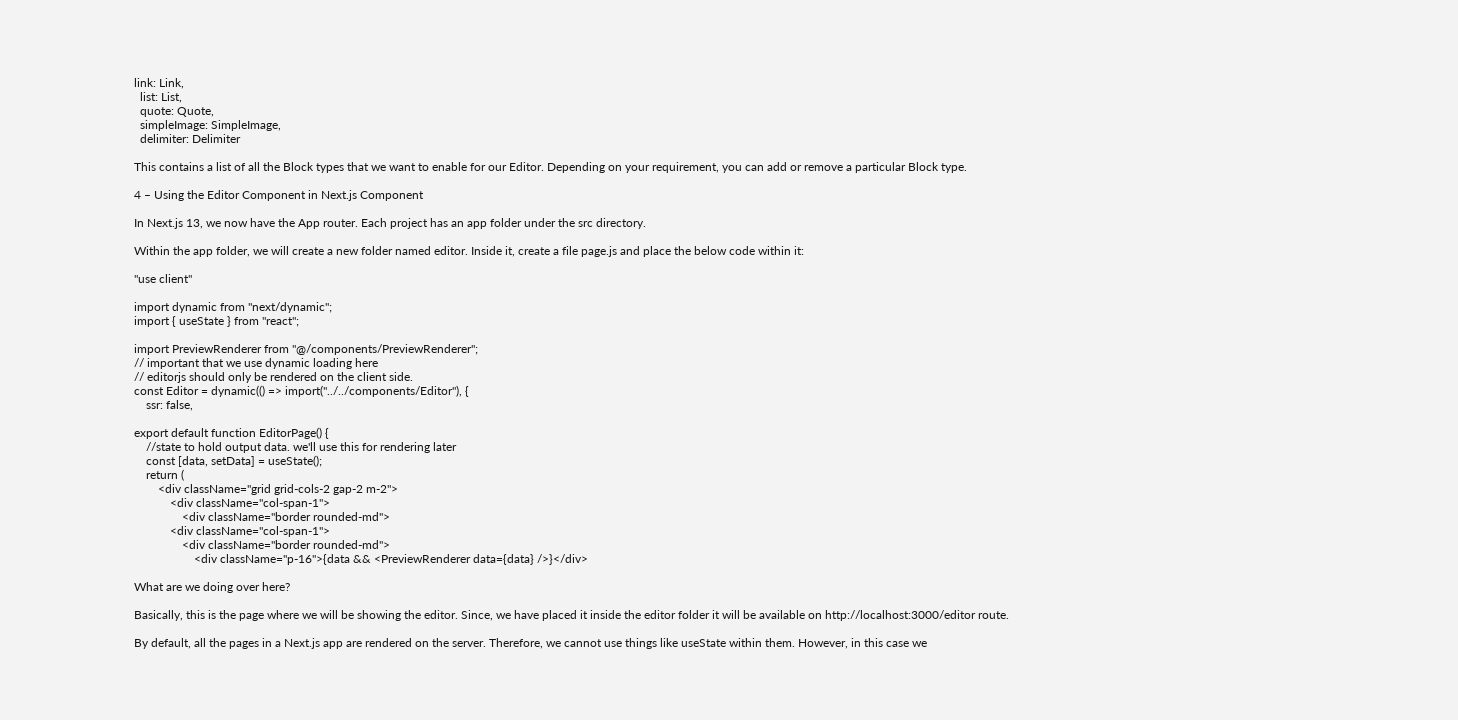link: Link,
  list: List,
  quote: Quote,
  simpleImage: SimpleImage,
  delimiter: Delimiter

This contains a list of all the Block types that we want to enable for our Editor. Depending on your requirement, you can add or remove a particular Block type.

4 – Using the Editor Component in Next.js Component

In Next.js 13, we now have the App router. Each project has an app folder under the src directory.

Within the app folder, we will create a new folder named editor. Inside it, create a file page.js and place the below code within it:

"use client"

import dynamic from "next/dynamic";
import { useState } from "react";

import PreviewRenderer from "@/components/PreviewRenderer";
// important that we use dynamic loading here
// editorjs should only be rendered on the client side.
const Editor = dynamic(() => import("../../components/Editor"), {
    ssr: false,

export default function EditorPage() {
    //state to hold output data. we'll use this for rendering later
    const [data, setData] = useState();
    return (
        <div className="grid grid-cols-2 gap-2 m-2">
            <div className="col-span-1">
                <div className="border rounded-md">
            <div className="col-span-1">
                <div className="border rounded-md">
                    <div className="p-16">{data && <PreviewRenderer data={data} />}</div>

What are we doing over here?

Basically, this is the page where we will be showing the editor. Since, we have placed it inside the editor folder it will be available on http://localhost:3000/editor route.

By default, all the pages in a Next.js app are rendered on the server. Therefore, we cannot use things like useState within them. However, in this case we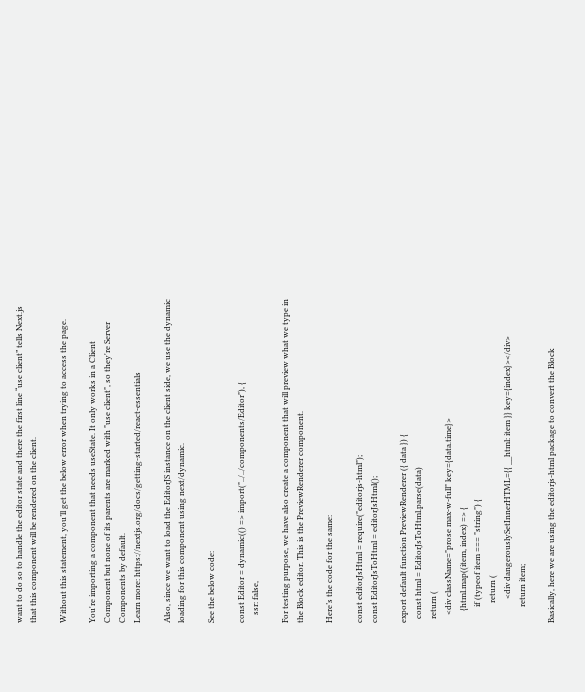want to do so to handle the editor state and there the first line “use client” tells Next.js that this component will be rendered on the client.

Without this statement, you’ll get the below error when trying to access the page.

You're importing a component that needs useState. It only works in a Client Component but none of its parents are marked with "use client", so they're Server Components by default.
Learn more: https://nextjs.org/docs/getting-started/react-essentials

Also, since we want to load the EditorJS instance on the client side, we use the dynamic loading for this component using next/dynamic.

See the below code:

const Editor = dynamic(() => import("../../components/Editor"), {
    ssr: false,

For testing purpose, we have also create a component that will preview what we type in the Block editor. This is the PreviewRenderer component.

Here’s the code for the same:

const editorJsHtml = require("editorjs-html");
const EditorJsToHtml = editorJsHtml();

export default function PreviewRenderer ({ data }) {
  const html = EditorJsToHtml.parse(data)
  return (
    <div className="prose max-w-full" key={data.time}>
      {html.map((item, index) => {
        if (typeof item === "string") {
          return (
            <div dangerouslySetInnerHTML={{ __html: item }} key={index}></div>
        return item;

Basically, here we are using the editorjs-html package to convert the Block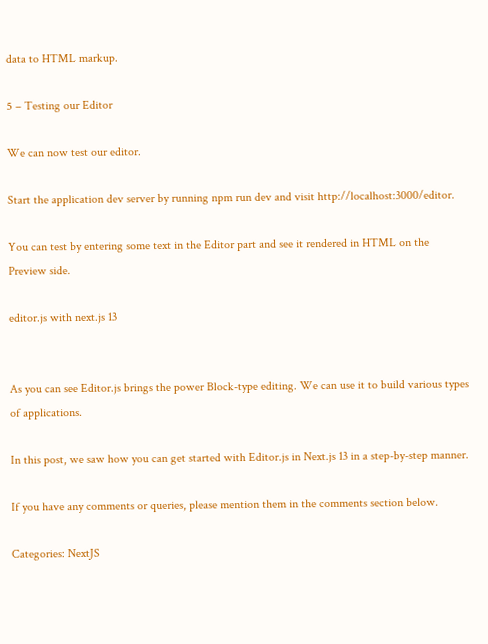data to HTML markup.

5 – Testing our Editor

We can now test our editor.

Start the application dev server by running npm run dev and visit http://localhost:3000/editor.

You can test by entering some text in the Editor part and see it rendered in HTML on the Preview side.

editor.js with next.js 13


As you can see Editor.js brings the power Block-type editing. We can use it to build various types of applications.

In this post, we saw how you can get started with Editor.js in Next.js 13 in a step-by-step manner.

If you have any comments or queries, please mention them in the comments section below.

Categories: NextJS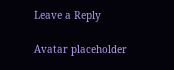Leave a Reply

Avatar placeholder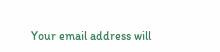Your email address will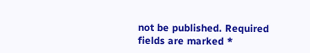not be published. Required fields are marked *